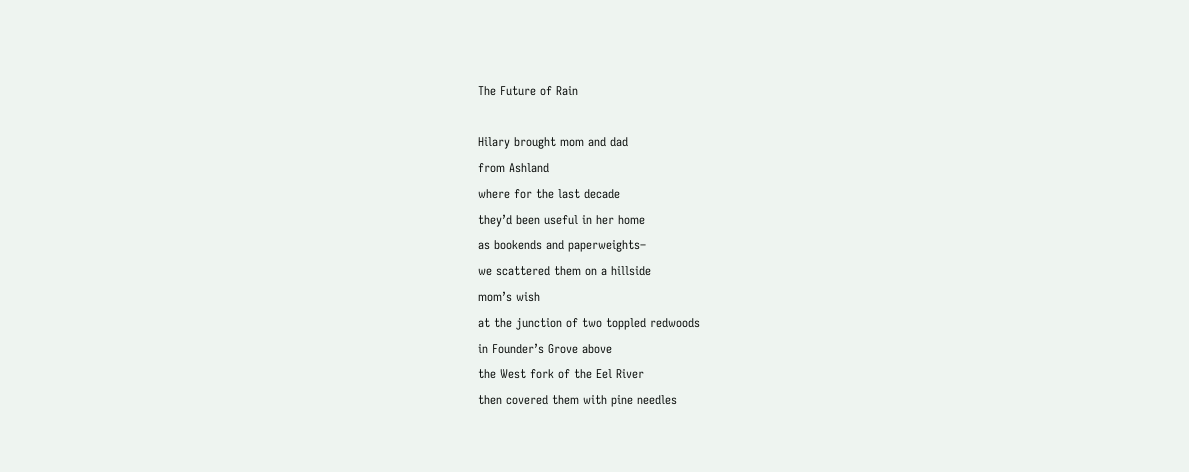The Future of Rain

Hilary brought mom and dad
from Ashland
where for the last decade
they’d been useful in her home
as bookends and paperweights–
we scattered them on a hillside
mom’s wish
at the junction of two toppled redwoods
in Founder’s Grove above
the West fork of the Eel River
then covered them with pine needles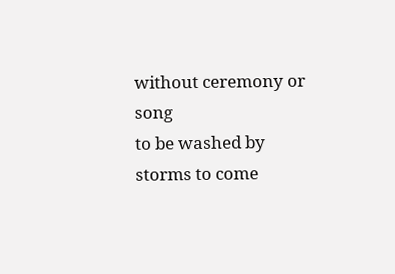without ceremony or song
to be washed by storms to come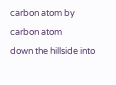carbon atom by carbon atom
down the hillside into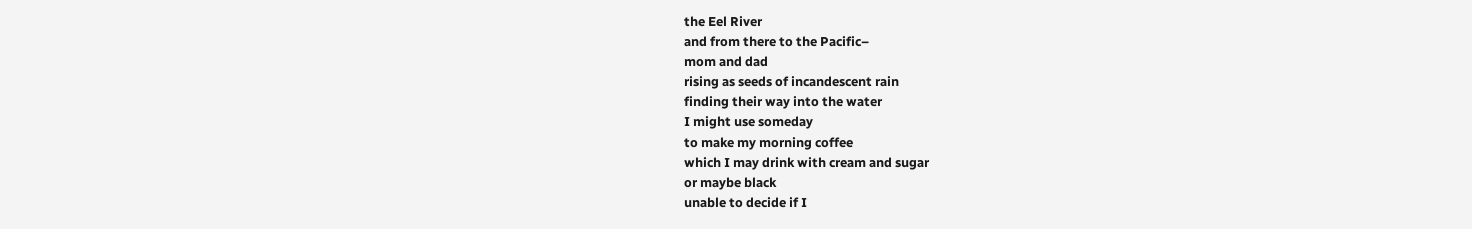the Eel River
and from there to the Pacific–
mom and dad
rising as seeds of incandescent rain
finding their way into the water
I might use someday
to make my morning coffee
which I may drink with cream and sugar
or maybe black
unable to decide if I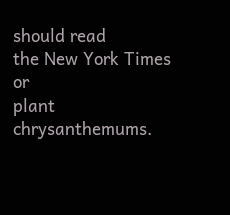should read
the New York Times or
plant chrysanthemums.